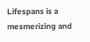Lifespans is a mesmerizing and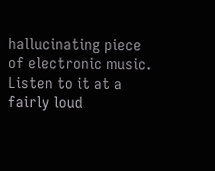hallucinating piece of electronic music.
Listen to it at a fairly loud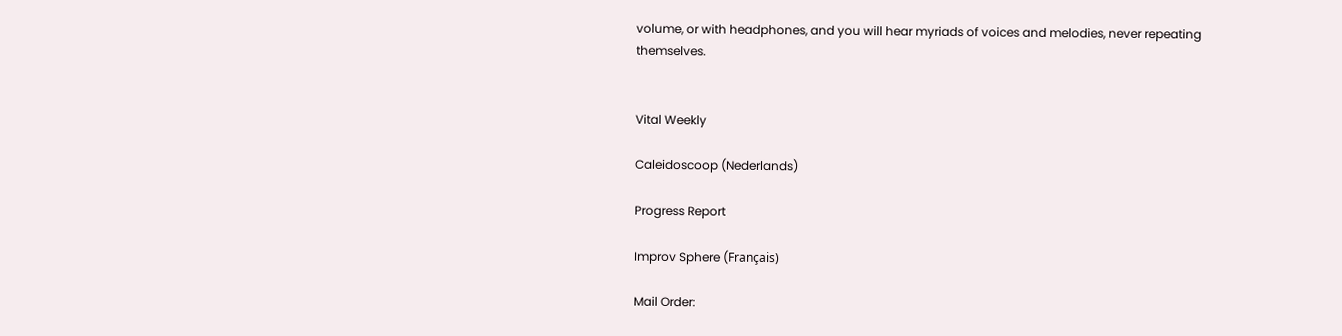volume, or with headphones, and you will hear myriads of voices and melodies, never repeating themselves.


Vital Weekly

Caleidoscoop (Nederlands)

Progress Report

Improv Sphere (Français)

Mail Order: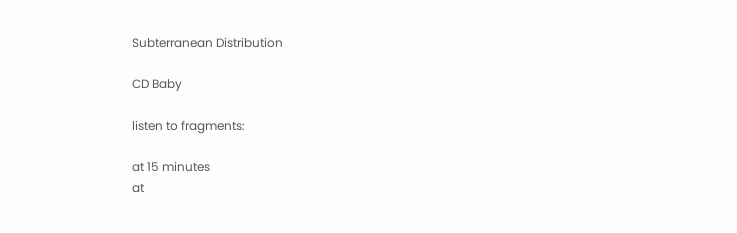Subterranean Distribution

CD Baby

listen to fragments:

at 15 minutes
at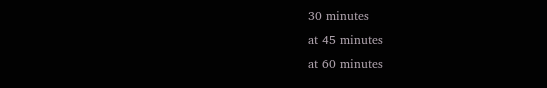30 minutes
at 45 minutes
at 60 minutes